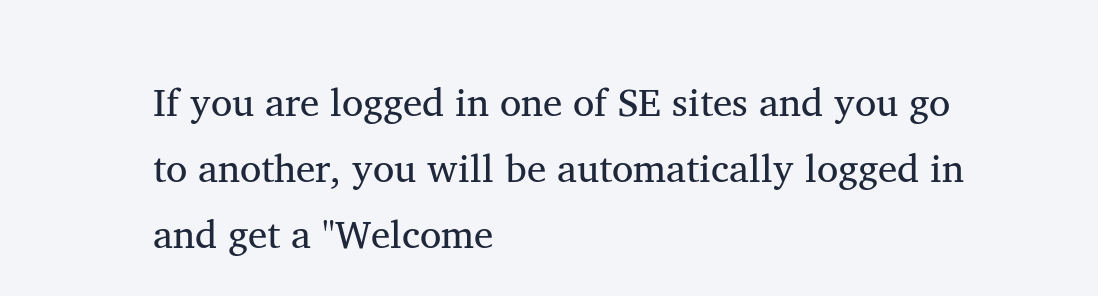If you are logged in one of SE sites and you go to another, you will be automatically logged in and get a "Welcome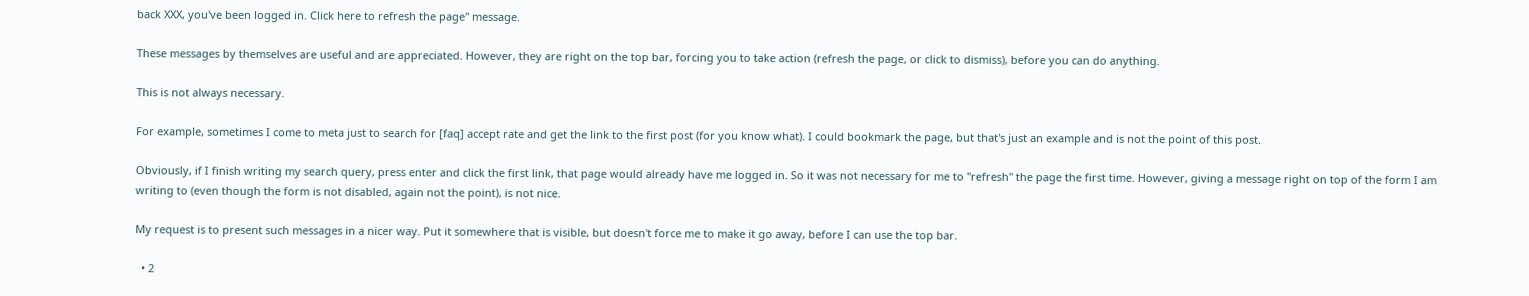back XXX, you've been logged in. Click here to refresh the page" message.

These messages by themselves are useful and are appreciated. However, they are right on the top bar, forcing you to take action (refresh the page, or click to dismiss), before you can do anything.

This is not always necessary.

For example, sometimes I come to meta just to search for [faq] accept rate and get the link to the first post (for you know what). I could bookmark the page, but that's just an example and is not the point of this post.

Obviously, if I finish writing my search query, press enter and click the first link, that page would already have me logged in. So it was not necessary for me to "refresh" the page the first time. However, giving a message right on top of the form I am writing to (even though the form is not disabled, again not the point), is not nice.

My request is to present such messages in a nicer way. Put it somewhere that is visible, but doesn't force me to make it go away, before I can use the top bar.

  • 2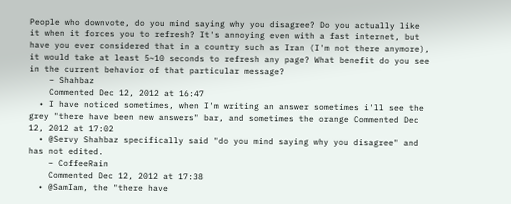People who downvote, do you mind saying why you disagree? Do you actually like it when it forces you to refresh? It's annoying even with a fast internet, but have you ever considered that in a country such as Iran (I'm not there anymore), it would take at least 5~10 seconds to refresh any page? What benefit do you see in the current behavior of that particular message?
    – Shahbaz
    Commented Dec 12, 2012 at 16:47
  • I have noticed sometimes, when I'm writing an answer sometimes i'll see the grey "there have been new answers" bar, and sometimes the orange Commented Dec 12, 2012 at 17:02
  • @Servy Shahbaz specifically said "do you mind saying why you disagree" and has not edited.
    – CoffeeRain
    Commented Dec 12, 2012 at 17:38
  • @SamIam, the "there have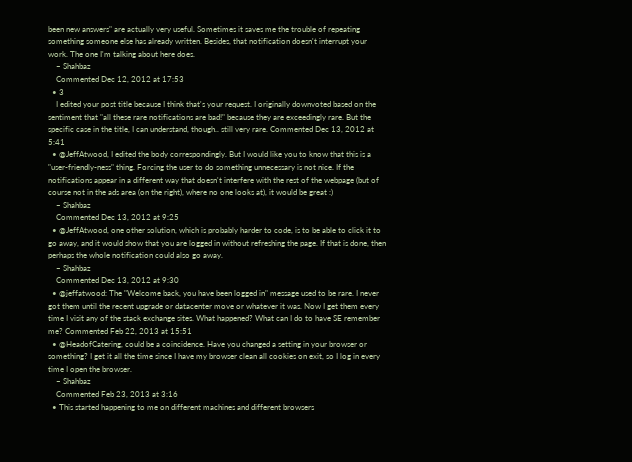been new answers" are actually very useful. Sometimes it saves me the trouble of repeating something someone else has already written. Besides, that notification doesn't interrupt your work. The one I'm talking about here does.
    – Shahbaz
    Commented Dec 12, 2012 at 17:53
  • 3
    I edited your post title because I think that's your request. I originally downvoted based on the sentiment that "all these rare notifications are bad!" because they are exceedingly rare. But the specific case in the title, I can understand, though.. still very rare. Commented Dec 13, 2012 at 5:41
  • @JeffAtwood, I edited the body correspondingly. But I would like you to know that this is a "user-friendly-ness" thing. Forcing the user to do something unnecessary is not nice. If the notifications appear in a different way that doesn't interfere with the rest of the webpage (but of course not in the ads area (on the right), where no one looks at), it would be great :)
    – Shahbaz
    Commented Dec 13, 2012 at 9:25
  • @JeffAtwood, one other solution, which is probably harder to code, is to be able to click it to go away, and it would show that you are logged in without refreshing the page. If that is done, then perhaps the whole notification could also go away.
    – Shahbaz
    Commented Dec 13, 2012 at 9:30
  • @jeffatwood: The "Welcome back, you have been logged in" message used to be rare. I never got them until the recent upgrade or datacenter move or whatever it was. Now I get them every time I visit any of the stack exchange sites. What happened? What can I do to have SE remember me? Commented Feb 22, 2013 at 15:51
  • @HeadofCatering, could be a coincidence. Have you changed a setting in your browser or something? I get it all the time since I have my browser clean all cookies on exit, so I log in every time I open the browser.
    – Shahbaz
    Commented Feb 23, 2013 at 3:16
  • This started happening to me on different machines and different browsers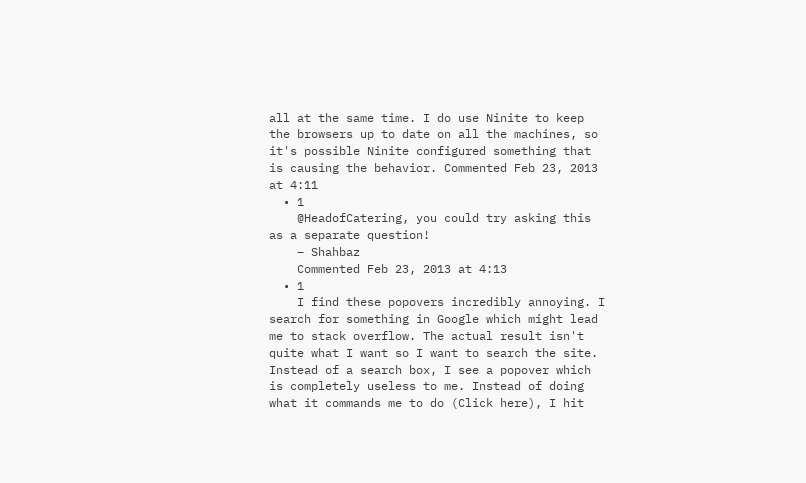all at the same time. I do use Ninite to keep the browsers up to date on all the machines, so it's possible Ninite configured something that is causing the behavior. Commented Feb 23, 2013 at 4:11
  • 1
    @HeadofCatering, you could try asking this as a separate question!
    – Shahbaz
    Commented Feb 23, 2013 at 4:13
  • 1
    I find these popovers incredibly annoying. I search for something in Google which might lead me to stack overflow. The actual result isn't quite what I want so I want to search the site. Instead of a search box, I see a popover which is completely useless to me. Instead of doing what it commands me to do (Click here), I hit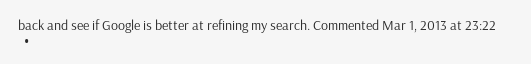back and see if Google is better at refining my search. Commented Mar 1, 2013 at 23:22
  •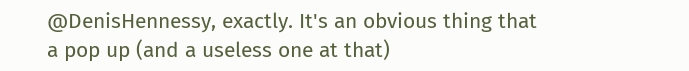@DenisHennessy, exactly. It's an obvious thing that a pop up (and a useless one at that)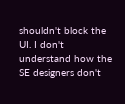shouldn't block the UI. I don't understand how the SE designers don't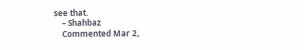see that.
    – Shahbaz
    Commented Mar 2,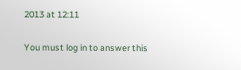2013 at 12:11


You must log in to answer this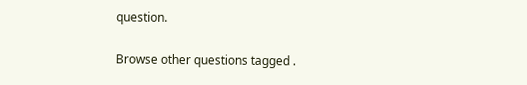question.

Browse other questions tagged .